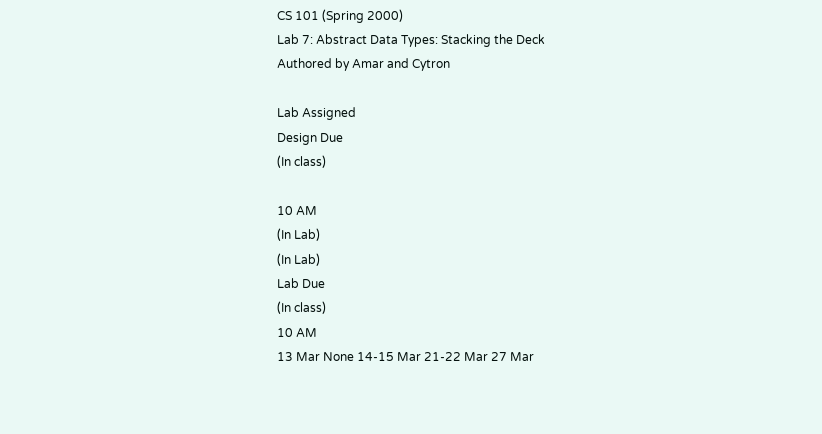CS 101 (Spring 2000)
Lab 7: Abstract Data Types: Stacking the Deck
Authored by Amar and Cytron

Lab Assigned
Design Due
(In class)

10 AM
(In Lab)
(In Lab)
Lab Due
(In class)
10 AM
13 Mar None 14-15 Mar 21-22 Mar 27 Mar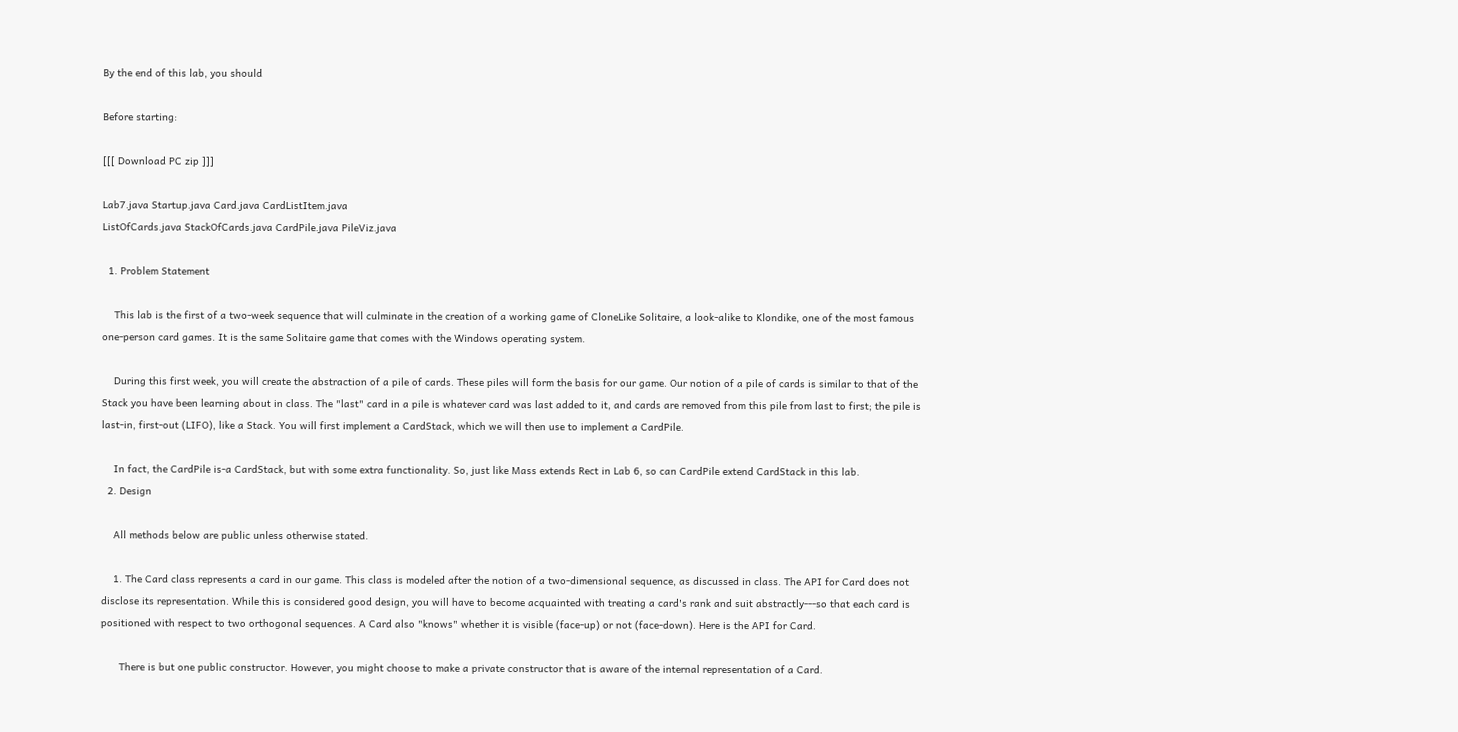By the end of this lab, you should

Before starting:

[[[ Download PC zip ]]]

Lab7.java Startup.java Card.java CardListItem.java
ListOfCards.java StackOfCards.java CardPile.java PileViz.java

  1. Problem Statement

    This lab is the first of a two-week sequence that will culminate in the creation of a working game of CloneLike Solitaire, a look-alike to Klondike, one of the most famous one-person card games. It is the same Solitaire game that comes with the Windows operating system.

    During this first week, you will create the abstraction of a pile of cards. These piles will form the basis for our game. Our notion of a pile of cards is similar to that of the Stack you have been learning about in class. The "last" card in a pile is whatever card was last added to it, and cards are removed from this pile from last to first; the pile is last-in, first-out (LIFO), like a Stack. You will first implement a CardStack, which we will then use to implement a CardPile.

    In fact, the CardPile is-a CardStack, but with some extra functionality. So, just like Mass extends Rect in Lab 6, so can CardPile extend CardStack in this lab.
  2. Design

    All methods below are public unless otherwise stated.

    1. The Card class represents a card in our game. This class is modeled after the notion of a two-dimensional sequence, as discussed in class. The API for Card does not disclose its representation. While this is considered good design, you will have to become acquainted with treating a card's rank and suit abstractly---so that each card is positioned with respect to two orthogonal sequences. A Card also "knows" whether it is visible (face-up) or not (face-down). Here is the API for Card.

      There is but one public constructor. However, you might choose to make a private constructor that is aware of the internal representation of a Card.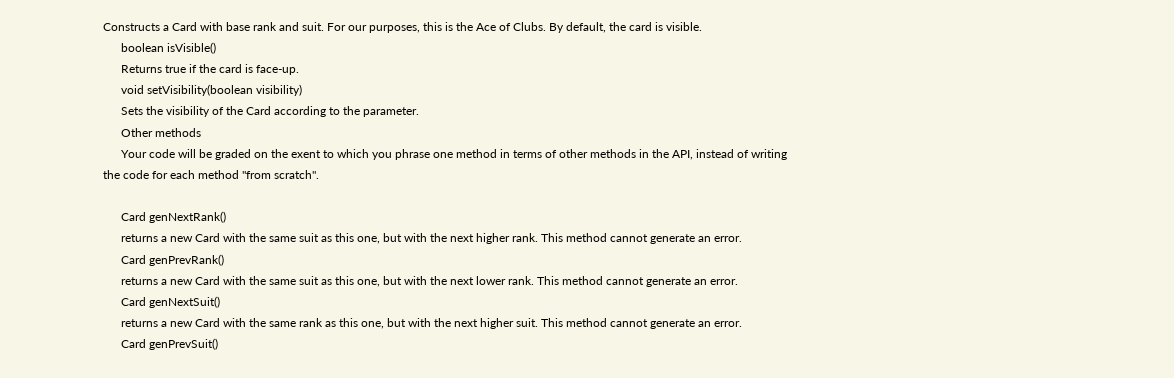Constructs a Card with base rank and suit. For our purposes, this is the Ace of Clubs. By default, the card is visible.
      boolean isVisible()
      Returns true if the card is face-up.
      void setVisibility(boolean visibility)
      Sets the visibility of the Card according to the parameter.
      Other methods
      Your code will be graded on the exent to which you phrase one method in terms of other methods in the API, instead of writing the code for each method "from scratch".

      Card genNextRank()
      returns a new Card with the same suit as this one, but with the next higher rank. This method cannot generate an error.
      Card genPrevRank()
      returns a new Card with the same suit as this one, but with the next lower rank. This method cannot generate an error.
      Card genNextSuit()
      returns a new Card with the same rank as this one, but with the next higher suit. This method cannot generate an error.
      Card genPrevSuit()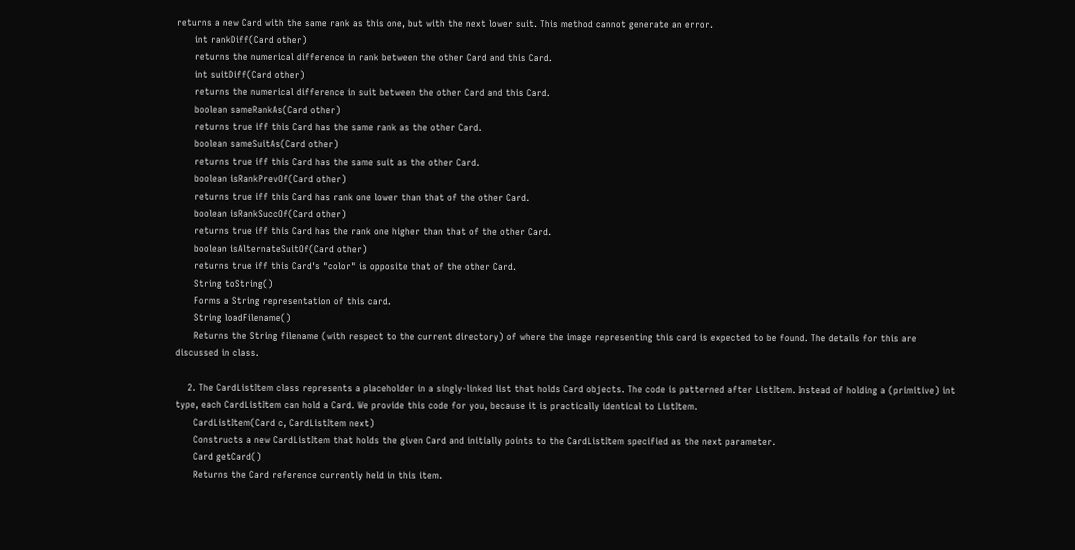returns a new Card with the same rank as this one, but with the next lower suit. This method cannot generate an error.
      int rankDiff(Card other)
      returns the numerical difference in rank between the other Card and this Card.
      int suitDiff(Card other)
      returns the numerical difference in suit between the other Card and this Card.
      boolean sameRankAs(Card other)
      returns true iff this Card has the same rank as the other Card.
      boolean sameSuitAs(Card other)
      returns true iff this Card has the same suit as the other Card.
      boolean isRankPrevOf(Card other)
      returns true iff this Card has rank one lower than that of the other Card.
      boolean isRankSuccOf(Card other)
      returns true iff this Card has the rank one higher than that of the other Card.
      boolean isAlternateSuitOf(Card other)
      returns true iff this Card's "color" is opposite that of the other Card.
      String toString()
      Forms a String representation of this card.
      String loadFilename()
      Returns the String filename (with respect to the current directory) of where the image representing this card is expected to be found. The details for this are discussed in class.

    2. The CardListItem class represents a placeholder in a singly-linked list that holds Card objects. The code is patterned after ListItem. Instead of holding a (primitive) int type, each CardListItem can hold a Card. We provide this code for you, because it is practically identical to ListItem.
      CardListItem(Card c, CardListItem next)
      Constructs a new CardListItem that holds the given Card and initially points to the CardListItem specified as the next parameter.
      Card getCard()
      Returns the Card reference currently held in this item.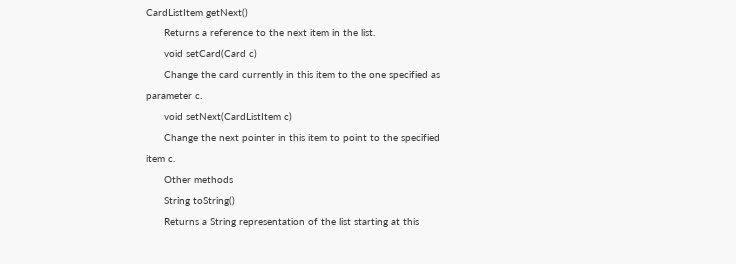CardListItem getNext()
      Returns a reference to the next item in the list.
      void setCard(Card c)
      Change the card currently in this item to the one specified as parameter c.
      void setNext(CardListItem c)
      Change the next pointer in this item to point to the specified item c.
      Other methods
      String toString()
      Returns a String representation of the list starting at this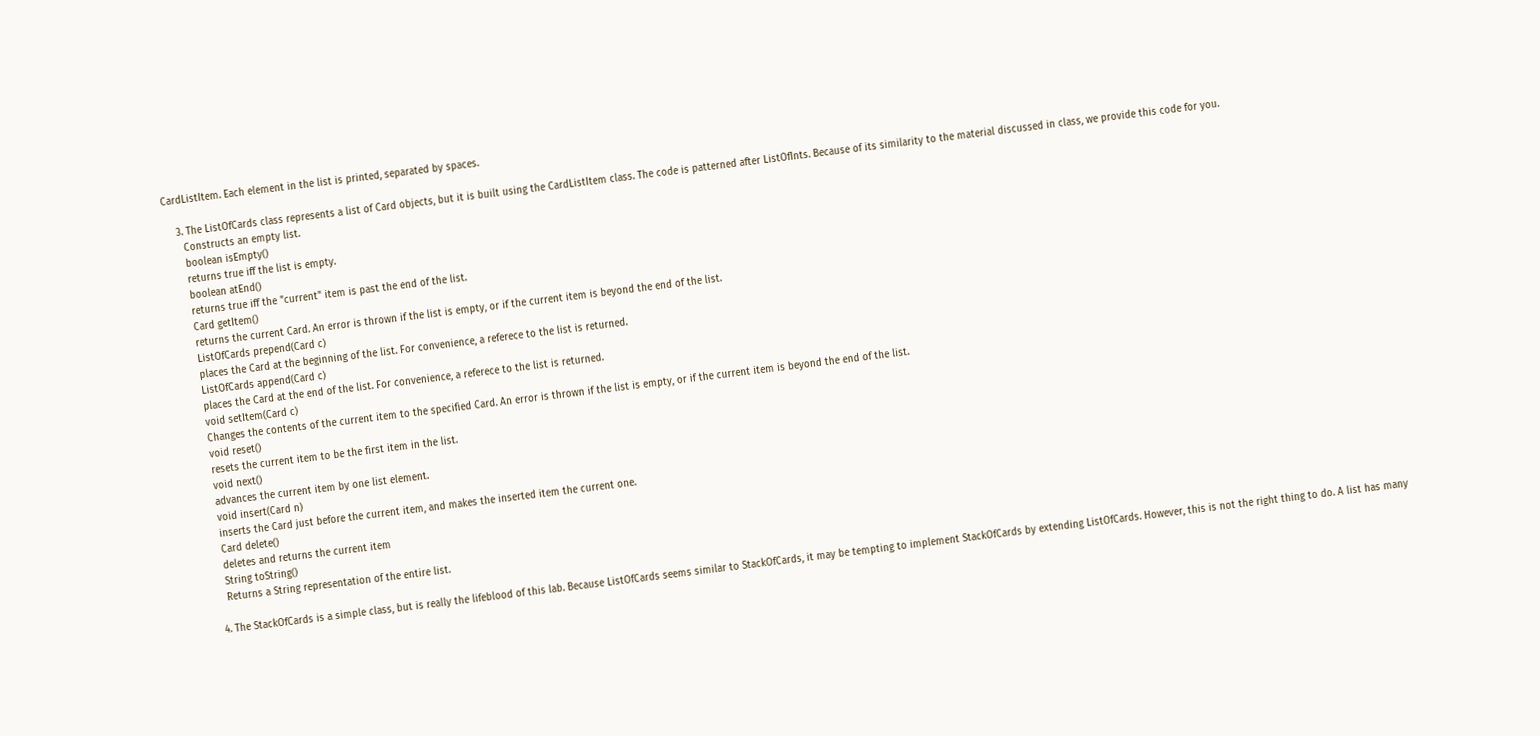CardListItem. Each element in the list is printed, separated by spaces.

    3. The ListOfCards class represents a list of Card objects, but it is built using the CardListItem class. The code is patterned after ListOfInts. Because of its similarity to the material discussed in class, we provide this code for you.
      Constructs an empty list.
      boolean isEmpty()
      returns true iff the list is empty.
      boolean atEnd()
      returns true iff the "current" item is past the end of the list.
      Card getItem()
      returns the current Card. An error is thrown if the list is empty, or if the current item is beyond the end of the list.
      ListOfCards prepend(Card c)
      places the Card at the beginning of the list. For convenience, a referece to the list is returned.
      ListOfCards append(Card c)
      places the Card at the end of the list. For convenience, a referece to the list is returned.
      void setItem(Card c)
      Changes the contents of the current item to the specified Card. An error is thrown if the list is empty, or if the current item is beyond the end of the list.
      void reset()
      resets the current item to be the first item in the list.
      void next()
      advances the current item by one list element.
      void insert(Card n)
      inserts the Card just before the current item, and makes the inserted item the current one.
      Card delete()
      deletes and returns the current item
      String toString()
      Returns a String representation of the entire list.

    4. The StackOfCards is a simple class, but is really the lifeblood of this lab. Because ListOfCards seems similar to StackOfCards, it may be tempting to implement StackOfCards by extending ListOfCards. However, this is not the right thing to do. A list has many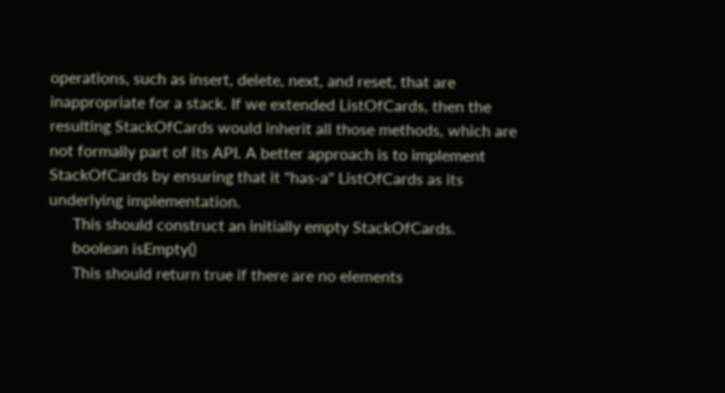operations, such as insert, delete, next, and reset, that are inappropriate for a stack. If we extended ListOfCards, then the resulting StackOfCards would inherit all those methods, which are not formally part of its API. A better approach is to implement StackOfCards by ensuring that it "has-a" ListOfCards as its underlying implementation.
      This should construct an initially empty StackOfCards.
      boolean isEmpty()
      This should return true if there are no elements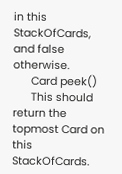in this StackOfCards, and false otherwise.
      Card peek()
      This should return the topmost Card on this StackOfCards.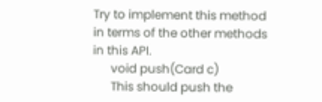Try to implement this method in terms of the other methods in this API.
      void push(Card c)
      This should push the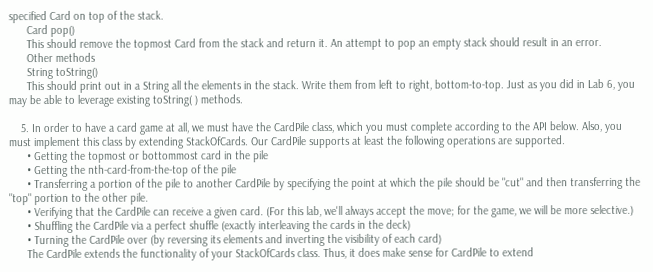specified Card on top of the stack.
      Card pop()
      This should remove the topmost Card from the stack and return it. An attempt to pop an empty stack should result in an error.
      Other methods
      String toString()
      This should print out in a String all the elements in the stack. Write them from left to right, bottom-to-top. Just as you did in Lab 6, you may be able to leverage existing toString( ) methods.

    5. In order to have a card game at all, we must have the CardPile class, which you must complete according to the API below. Also, you must implement this class by extending StackOfCards. Our CardPile supports at least the following operations are supported.
      • Getting the topmost or bottommost card in the pile
      • Getting the nth-card-from-the-top of the pile
      • Transferring a portion of the pile to another CardPile by specifying the point at which the pile should be "cut" and then transferring the "top" portion to the other pile.
      • Verifying that the CardPile can receive a given card. (For this lab, we'll always accept the move; for the game, we will be more selective.)
      • Shuffling the CardPile via a perfect shuffle (exactly interleaving the cards in the deck)
      • Turning the CardPile over (by reversing its elements and inverting the visibility of each card)
      The CardPile extends the functionality of your StackOfCards class. Thus, it does make sense for CardPile to extend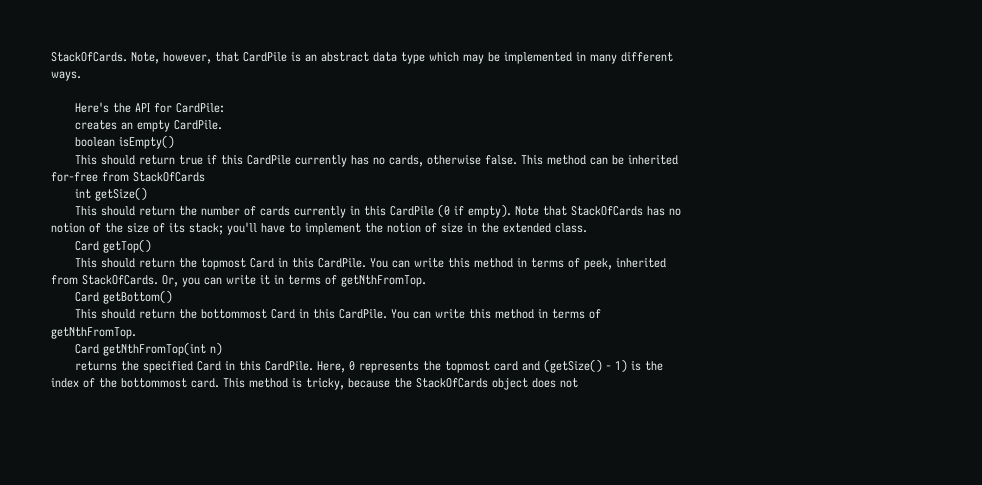StackOfCards. Note, however, that CardPile is an abstract data type which may be implemented in many different ways.

      Here's the API for CardPile:
      creates an empty CardPile.
      boolean isEmpty()
      This should return true if this CardPile currently has no cards, otherwise false. This method can be inherited for-free from StackOfCards
      int getSize()
      This should return the number of cards currently in this CardPile (0 if empty). Note that StackOfCards has no notion of the size of its stack; you'll have to implement the notion of size in the extended class.
      Card getTop()
      This should return the topmost Card in this CardPile. You can write this method in terms of peek, inherited from StackOfCards. Or, you can write it in terms of getNthFromTop.
      Card getBottom()
      This should return the bottommost Card in this CardPile. You can write this method in terms of getNthFromTop.
      Card getNthFromTop(int n)
      returns the specified Card in this CardPile. Here, 0 represents the topmost card and (getSize() - 1) is the index of the bottommost card. This method is tricky, because the StackOfCards object does not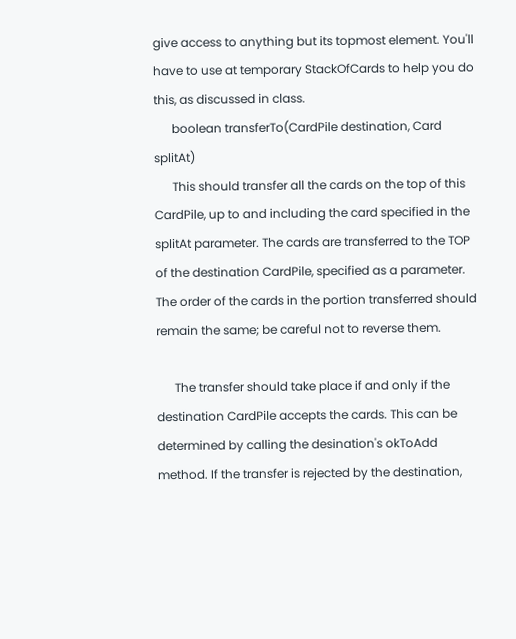give access to anything but its topmost element. You'll have to use at temporary StackOfCards to help you do this, as discussed in class.
      boolean transferTo(CardPile destination, Card splitAt)
      This should transfer all the cards on the top of this CardPile, up to and including the card specified in the splitAt parameter. The cards are transferred to the TOP of the destination CardPile, specified as a parameter. The order of the cards in the portion transferred should remain the same; be careful not to reverse them.

      The transfer should take place if and only if the destination CardPile accepts the cards. This can be determined by calling the desination's okToAdd method. If the transfer is rejected by the destination,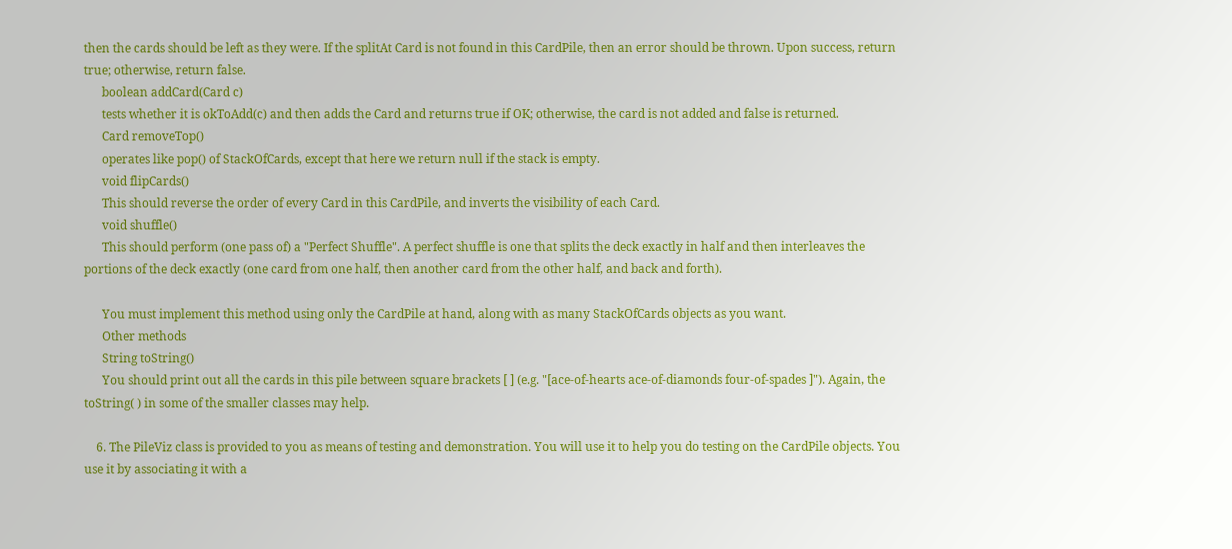then the cards should be left as they were. If the splitAt Card is not found in this CardPile, then an error should be thrown. Upon success, return true; otherwise, return false.
      boolean addCard(Card c)
      tests whether it is okToAdd(c) and then adds the Card and returns true if OK; otherwise, the card is not added and false is returned.
      Card removeTop()
      operates like pop() of StackOfCards, except that here we return null if the stack is empty.
      void flipCards()
      This should reverse the order of every Card in this CardPile, and inverts the visibility of each Card.
      void shuffle()
      This should perform (one pass of) a "Perfect Shuffle". A perfect shuffle is one that splits the deck exactly in half and then interleaves the portions of the deck exactly (one card from one half, then another card from the other half, and back and forth).

      You must implement this method using only the CardPile at hand, along with as many StackOfCards objects as you want.
      Other methods
      String toString()
      You should print out all the cards in this pile between square brackets [ ] (e.g. "[ace-of-hearts ace-of-diamonds four-of-spades ]"). Again, the toString( ) in some of the smaller classes may help.

    6. The PileViz class is provided to you as means of testing and demonstration. You will use it to help you do testing on the CardPile objects. You use it by associating it with a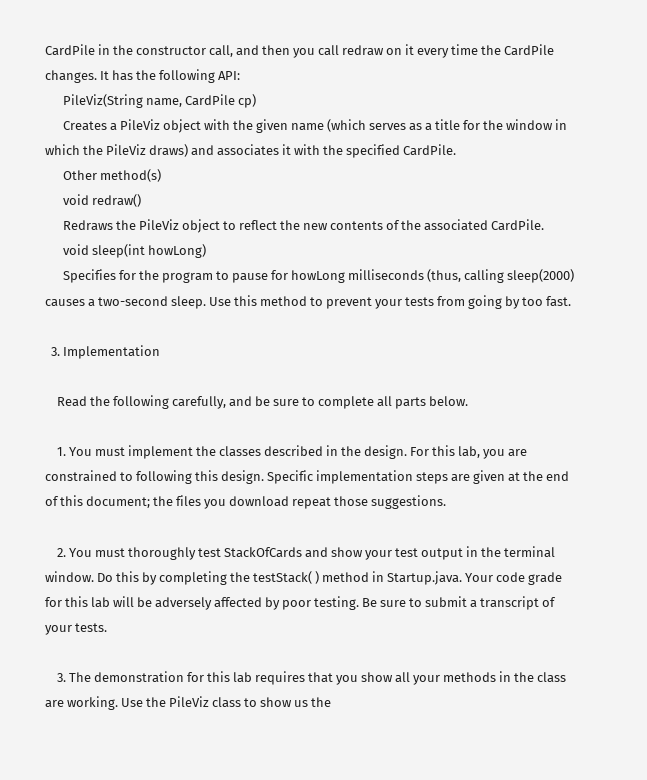CardPile in the constructor call, and then you call redraw on it every time the CardPile changes. It has the following API:
      PileViz(String name, CardPile cp)
      Creates a PileViz object with the given name (which serves as a title for the window in which the PileViz draws) and associates it with the specified CardPile.
      Other method(s)
      void redraw()
      Redraws the PileViz object to reflect the new contents of the associated CardPile.
      void sleep(int howLong)
      Specifies for the program to pause for howLong milliseconds (thus, calling sleep(2000) causes a two-second sleep. Use this method to prevent your tests from going by too fast.

  3. Implementation

    Read the following carefully, and be sure to complete all parts below.

    1. You must implement the classes described in the design. For this lab, you are constrained to following this design. Specific implementation steps are given at the end of this document; the files you download repeat those suggestions.

    2. You must thoroughly test StackOfCards and show your test output in the terminal window. Do this by completing the testStack( ) method in Startup.java. Your code grade for this lab will be adversely affected by poor testing. Be sure to submit a transcript of your tests.

    3. The demonstration for this lab requires that you show all your methods in the class are working. Use the PileViz class to show us the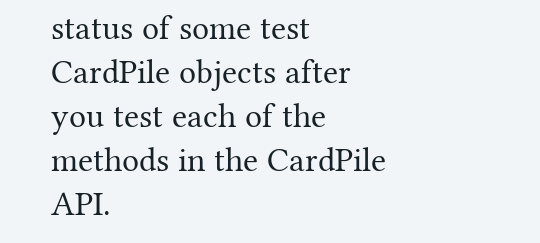status of some test CardPile objects after you test each of the methods in the CardPile API.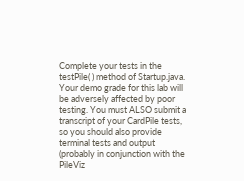Complete your tests in the testPile( ) method of Startup.java. Your demo grade for this lab will be adversely affected by poor testing. You must ALSO submit a transcript of your CardPile tests, so you should also provide terminal tests and output (probably in conjunction with the PileViz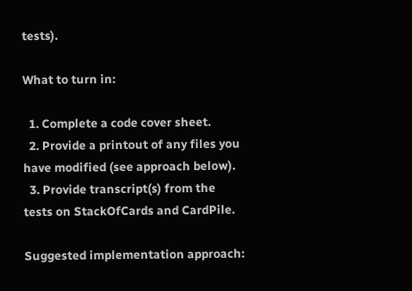tests).

What to turn in:

  1. Complete a code cover sheet.
  2. Provide a printout of any files you have modified (see approach below).
  3. Provide transcript(s) from the tests on StackOfCards and CardPile.

Suggested implementation approach: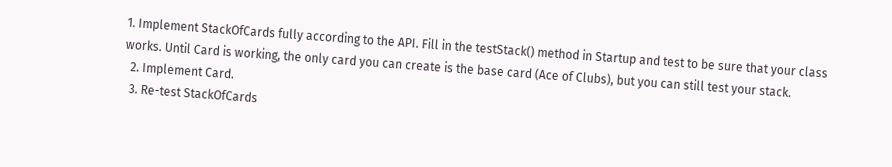1. Implement StackOfCards fully according to the API. Fill in the testStack() method in Startup and test to be sure that your class works. Until Card is working, the only card you can create is the base card (Ace of Clubs), but you can still test your stack.
  2. Implement Card.
  3. Re-test StackOfCards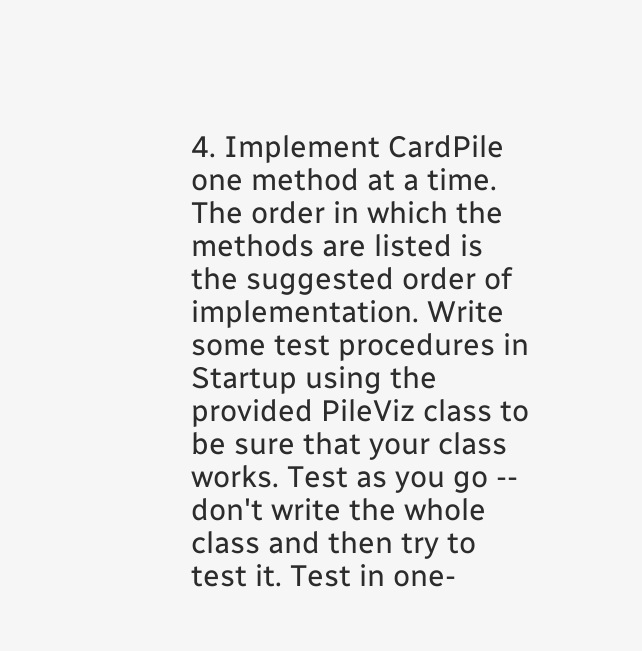4. Implement CardPile one method at a time. The order in which the methods are listed is the suggested order of implementation. Write some test procedures in Startup using the provided PileViz class to be sure that your class works. Test as you go -- don't write the whole class and then try to test it. Test in one-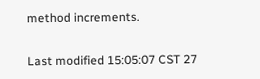method increments.

Last modified 15:05:07 CST 27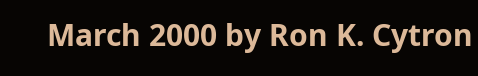March 2000 by Ron K. Cytron